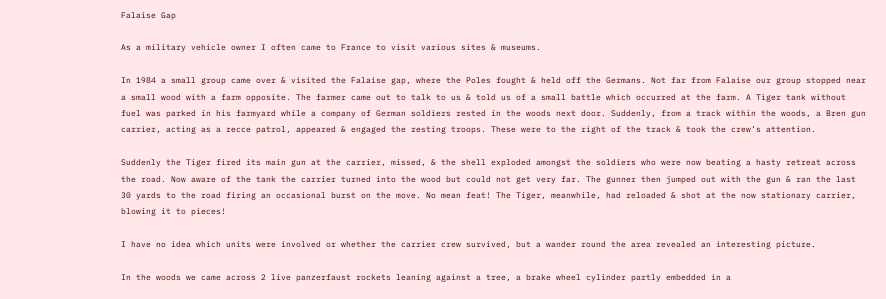Falaise Gap

As a military vehicle owner I often came to France to visit various sites & museums.

In 1984 a small group came over & visited the Falaise gap, where the Poles fought & held off the Germans. Not far from Falaise our group stopped near a small wood with a farm opposite. The farmer came out to talk to us & told us of a small battle which occurred at the farm. A Tiger tank without fuel was parked in his farmyard while a company of German soldiers rested in the woods next door. Suddenly, from a track within the woods, a Bren gun carrier, acting as a recce patrol, appeared & engaged the resting troops. These were to the right of the track & took the crew’s attention.

Suddenly the Tiger fired its main gun at the carrier, missed, & the shell exploded amongst the soldiers who were now beating a hasty retreat across the road. Now aware of the tank the carrier turned into the wood but could not get very far. The gunner then jumped out with the gun & ran the last 30 yards to the road firing an occasional burst on the move. No mean feat! The Tiger, meanwhile, had reloaded & shot at the now stationary carrier, blowing it to pieces!

I have no idea which units were involved or whether the carrier crew survived, but a wander round the area revealed an interesting picture.

In the woods we came across 2 live panzerfaust rockets leaning against a tree, a brake wheel cylinder partly embedded in a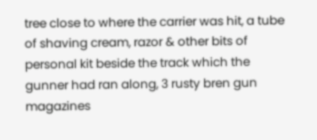tree close to where the carrier was hit, a tube of shaving cream, razor & other bits of personal kit beside the track which the gunner had ran along, 3 rusty bren gun magazines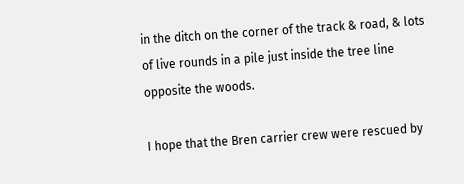in the ditch on the corner of the track & road, & lots of live rounds in a pile just inside the tree line opposite the woods.

I hope that the Bren carrier crew were rescued by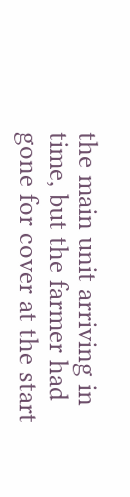the main unit arriving in time, but the farmer had gone for cover at the start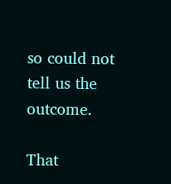so could not tell us the outcome.

That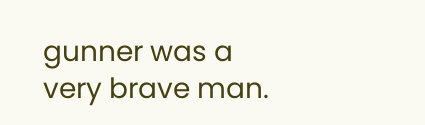gunner was a very brave man.